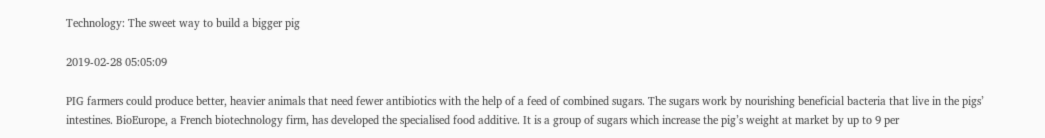Technology: The sweet way to build a bigger pig

2019-02-28 05:05:09

PIG farmers could produce better, heavier animals that need fewer antibiotics with the help of a feed of combined sugars. The sugars work by nourishing beneficial bacteria that live in the pigs’ intestines. BioEurope, a French biotechnology firm, has developed the specialised food additive. It is a group of sugars which increase the pig’s weight at market by up to 9 per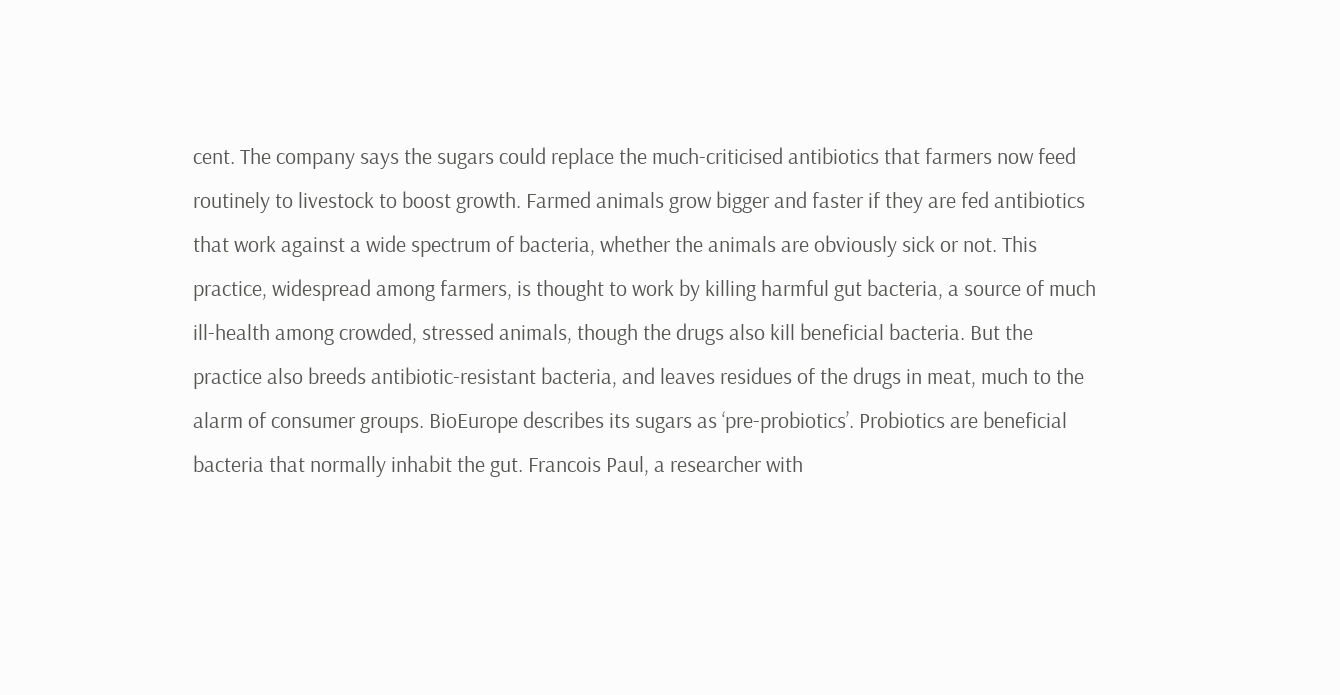cent. The company says the sugars could replace the much-criticised antibiotics that farmers now feed routinely to livestock to boost growth. Farmed animals grow bigger and faster if they are fed antibiotics that work against a wide spectrum of bacteria, whether the animals are obviously sick or not. This practice, widespread among farmers, is thought to work by killing harmful gut bacteria, a source of much ill-health among crowded, stressed animals, though the drugs also kill beneficial bacteria. But the practice also breeds antibiotic-resistant bacteria, and leaves residues of the drugs in meat, much to the alarm of consumer groups. BioEurope describes its sugars as ‘pre-probiotics’. Probiotics are beneficial bacteria that normally inhabit the gut. Francois Paul, a researcher with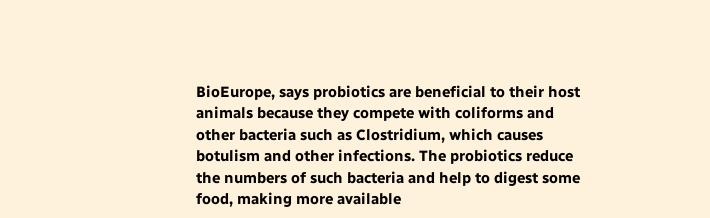BioEurope, says probiotics are beneficial to their host animals because they compete with coliforms and other bacteria such as Clostridium, which causes botulism and other infections. The probiotics reduce the numbers of such bacteria and help to digest some food, making more available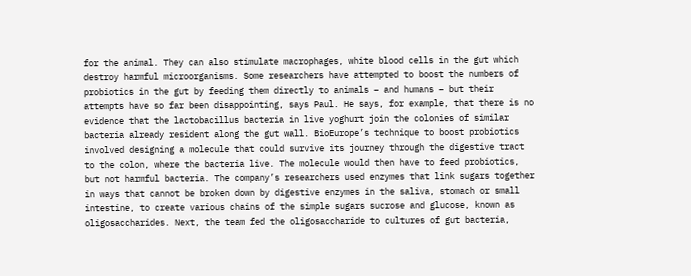for the animal. They can also stimulate macrophages, white blood cells in the gut which destroy harmful microorganisms. Some researchers have attempted to boost the numbers of probiotics in the gut by feeding them directly to animals – and humans – but their attempts have so far been disappointing, says Paul. He says, for example, that there is no evidence that the lactobacillus bacteria in live yoghurt join the colonies of similar bacteria already resident along the gut wall. BioEurope’s technique to boost probiotics involved designing a molecule that could survive its journey through the digestive tract to the colon, where the bacteria live. The molecule would then have to feed probiotics, but not harmful bacteria. The company’s researchers used enzymes that link sugars together in ways that cannot be broken down by digestive enzymes in the saliva, stomach or small intestine, to create various chains of the simple sugars sucrose and glucose, known as oligosaccharides. Next, the team fed the oligosaccharide to cultures of gut bacteria,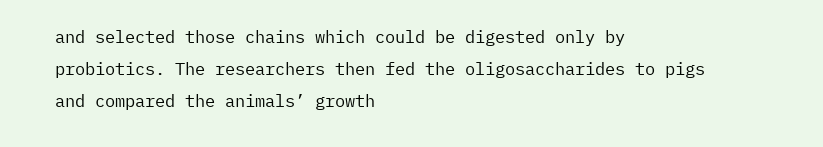and selected those chains which could be digested only by probiotics. The researchers then fed the oligosaccharides to pigs and compared the animals’ growth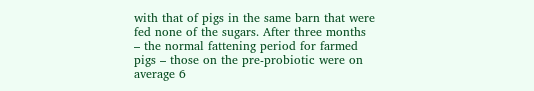with that of pigs in the same barn that were fed none of the sugars. After three months – the normal fattening period for farmed pigs – those on the pre-probiotic were on average 6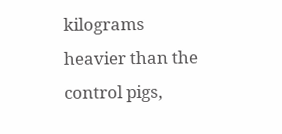kilograms heavier than the control pigs,